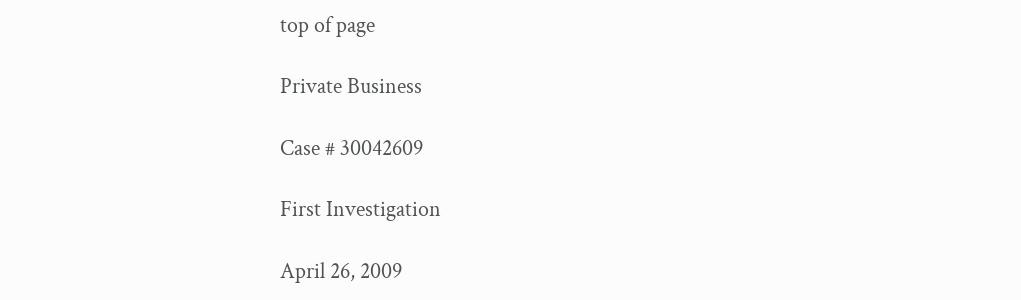top of page

Private Business

Case # 30042609

First Investigation

April 26, 2009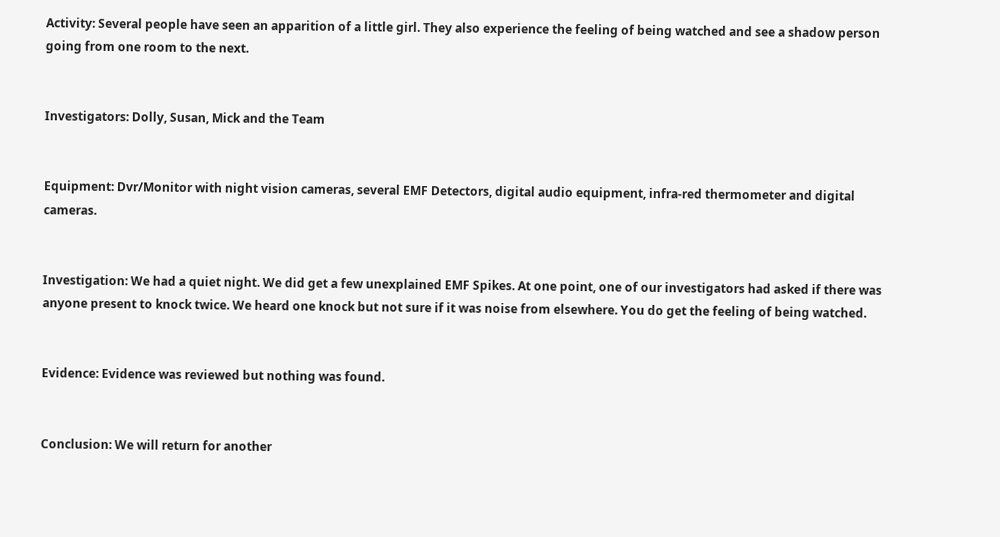Activity: Several people have seen an apparition of a little girl. They also experience the feeling of being watched and see a shadow person going from one room to the next.


Investigators: Dolly, Susan, Mick and the Team


Equipment: Dvr/Monitor with night vision cameras, several EMF Detectors, digital audio equipment, infra-red thermometer and digital cameras.


Investigation: We had a quiet night. We did get a few unexplained EMF Spikes. At one point, one of our investigators had asked if there was anyone present to knock twice. We heard one knock but not sure if it was noise from elsewhere. You do get the feeling of being watched.


Evidence: Evidence was reviewed but nothing was found.


Conclusion: We will return for another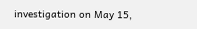investigation on May 15,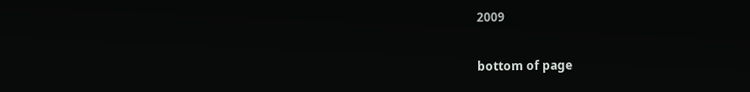2009

bottom of page